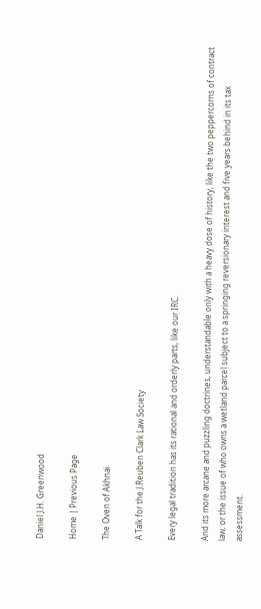Daniel J.H. Greenwood

Home | Previous Page

The Oven of Akhnai

A Talk for the J.Reuben Clark Law Society

Every legal tradition has its rational and orderly parts, like our IRC.

And its more arcane and puzzling doctrines, understandable only with a heavy dose of history, like the two peppercorns of contract law, or the issue of who owns a wetland parcel subject to a springing reversionary interest and five years behind in its tax assessment.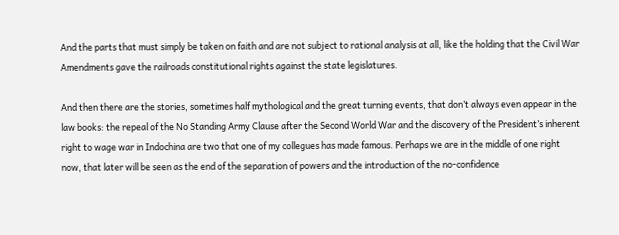And the parts that must simply be taken on faith and are not subject to rational analysis at all, like the holding that the Civil War Amendments gave the railroads constitutional rights against the state legislatures.

And then there are the stories, sometimes half mythological and the great turning events, that don’t always even appear in the law books: the repeal of the No Standing Army Clause after the Second World War and the discovery of the President’s inherent right to wage war in Indochina are two that one of my collegues has made famous. Perhaps we are in the middle of one right now, that later will be seen as the end of the separation of powers and the introduction of the no-confidence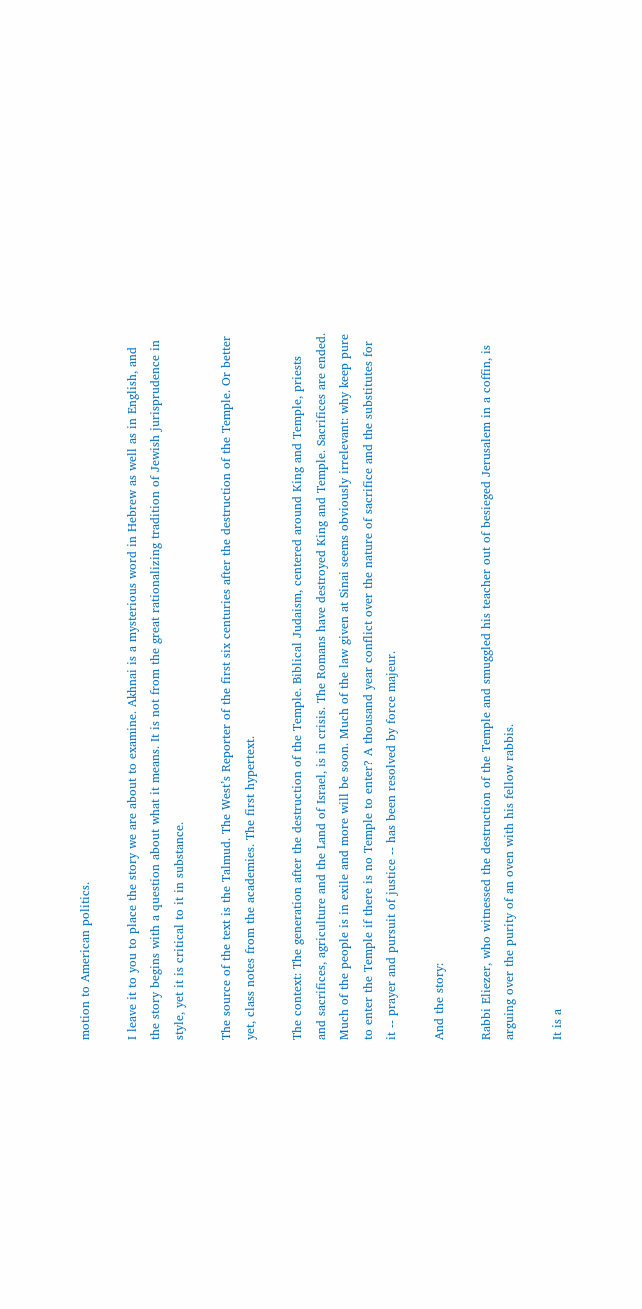motion to American politics.

I leave it to you to place the story we are about to examine. Akhnai is a mysterious word in Hebrew as well as in English, and the story begins with a question about what it means. It is not from the great rationalizing tradition of Jewish jurisprudence in style, yet it is critical to it in substance.

The source of the text is the Talmud. The West’s Reporter of the first six centuries after the destruction of the Temple. Or better yet, class notes from the academies. The first hypertext.

The context: The generation after the destruction of the Temple. Biblical Judaism, centered around King and Temple, priests and sacrifices, agriculture and the Land of Israel, is in crisis. The Romans have destroyed King and Temple. Sacrifices are ended. Much of the people is in exile and more will be soon. Much of the law given at Sinai seems obviously irrelevant: why keep pure to enter the Temple if there is no Temple to enter? A thousand year conflict over the nature of sacrifice and the substitutes for it -- prayer and pursuit of justice -- has been resolved by force majeur.

And the story:

Rabbi Eliezer, who witnessed the destruction of the Temple and smuggled his teacher out of besieged Jerusalem in a coffin, is arguing over the purity of an oven with his fellow rabbis.

It is a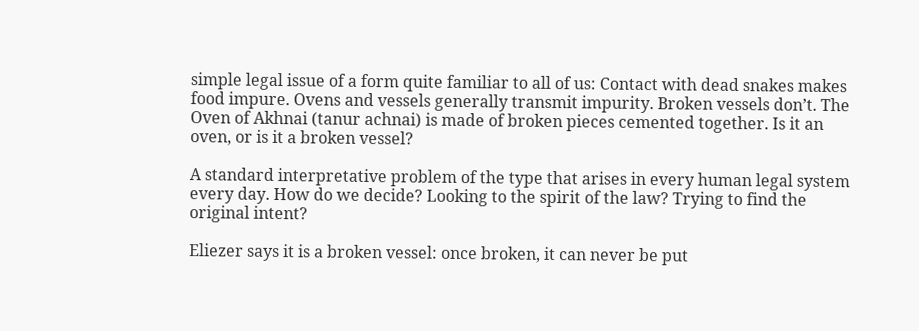simple legal issue of a form quite familiar to all of us: Contact with dead snakes makes food impure. Ovens and vessels generally transmit impurity. Broken vessels don’t. The Oven of Akhnai (tanur achnai) is made of broken pieces cemented together. Is it an oven, or is it a broken vessel?

A standard interpretative problem of the type that arises in every human legal system every day. How do we decide? Looking to the spirit of the law? Trying to find the original intent?

Eliezer says it is a broken vessel: once broken, it can never be put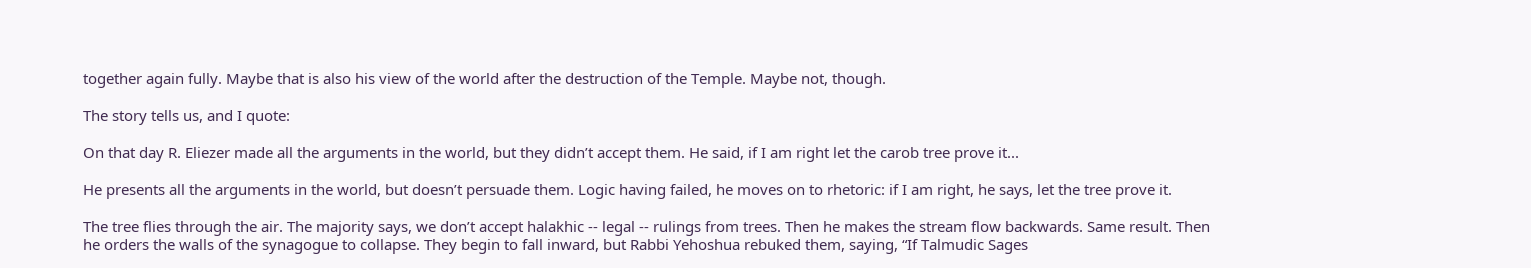together again fully. Maybe that is also his view of the world after the destruction of the Temple. Maybe not, though.

The story tells us, and I quote:

On that day R. Eliezer made all the arguments in the world, but they didn’t accept them. He said, if I am right let the carob tree prove it...

He presents all the arguments in the world, but doesn’t persuade them. Logic having failed, he moves on to rhetoric: if I am right, he says, let the tree prove it.

The tree flies through the air. The majority says, we don’t accept halakhic -- legal -- rulings from trees. Then he makes the stream flow backwards. Same result. Then he orders the walls of the synagogue to collapse. They begin to fall inward, but Rabbi Yehoshua rebuked them, saying, “If Talmudic Sages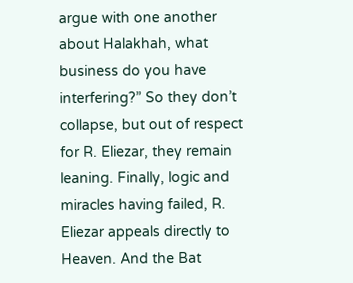argue with one another about Halakhah, what business do you have interfering?” So they don’t collapse, but out of respect for R. Eliezar, they remain leaning. Finally, logic and miracles having failed, R. Eliezar appeals directly to Heaven. And the Bat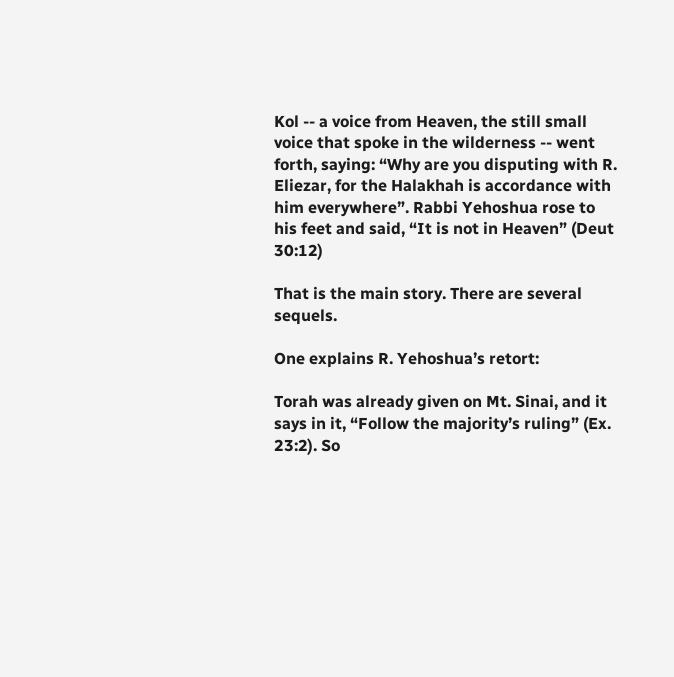Kol -- a voice from Heaven, the still small voice that spoke in the wilderness -- went forth, saying: “Why are you disputing with R. Eliezar, for the Halakhah is accordance with him everywhere”. Rabbi Yehoshua rose to his feet and said, “It is not in Heaven” (Deut 30:12)

That is the main story. There are several sequels.

One explains R. Yehoshua’s retort:

Torah was already given on Mt. Sinai, and it says in it, “Follow the majority’s ruling” (Ex. 23:2). So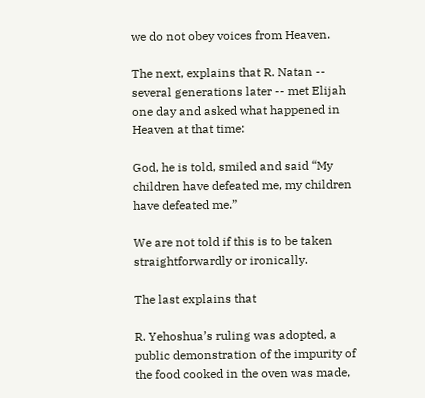we do not obey voices from Heaven.

The next, explains that R. Natan -- several generations later -- met Elijah one day and asked what happened in Heaven at that time:

God, he is told, smiled and said “My children have defeated me, my children have defeated me.”

We are not told if this is to be taken straightforwardly or ironically.

The last explains that

R. Yehoshua’s ruling was adopted, a public demonstration of the impurity of the food cooked in the oven was made,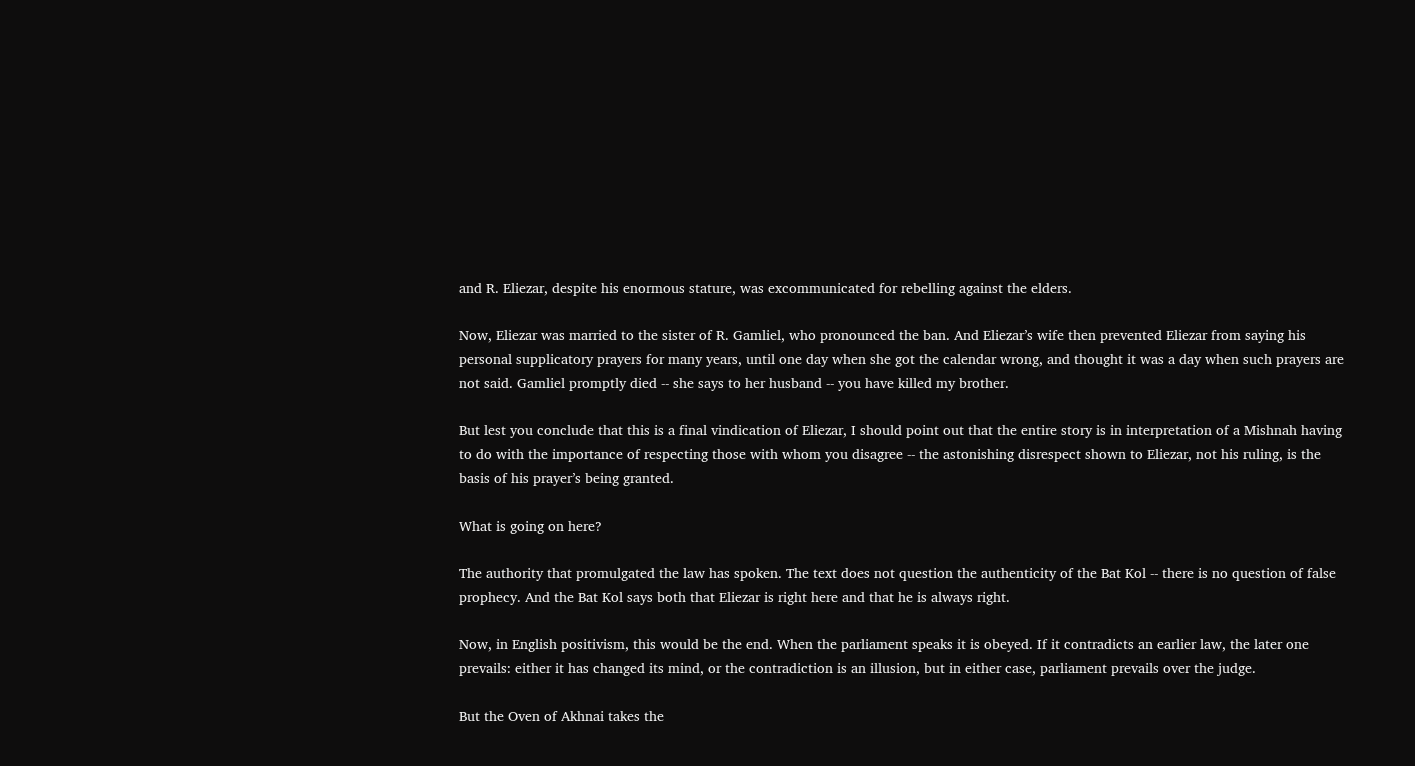and R. Eliezar, despite his enormous stature, was excommunicated for rebelling against the elders.

Now, Eliezar was married to the sister of R. Gamliel, who pronounced the ban. And Eliezar’s wife then prevented Eliezar from saying his personal supplicatory prayers for many years, until one day when she got the calendar wrong, and thought it was a day when such prayers are not said. Gamliel promptly died -- she says to her husband -- you have killed my brother.

But lest you conclude that this is a final vindication of Eliezar, I should point out that the entire story is in interpretation of a Mishnah having to do with the importance of respecting those with whom you disagree -- the astonishing disrespect shown to Eliezar, not his ruling, is the basis of his prayer’s being granted.

What is going on here?

The authority that promulgated the law has spoken. The text does not question the authenticity of the Bat Kol -- there is no question of false prophecy. And the Bat Kol says both that Eliezar is right here and that he is always right.

Now, in English positivism, this would be the end. When the parliament speaks it is obeyed. If it contradicts an earlier law, the later one prevails: either it has changed its mind, or the contradiction is an illusion, but in either case, parliament prevails over the judge.

But the Oven of Akhnai takes the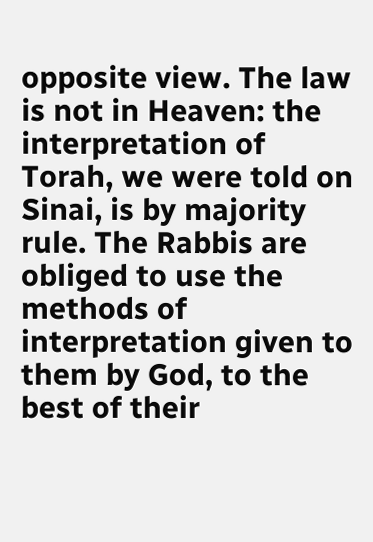opposite view. The law is not in Heaven: the interpretation of Torah, we were told on Sinai, is by majority rule. The Rabbis are obliged to use the methods of interpretation given to them by God, to the best of their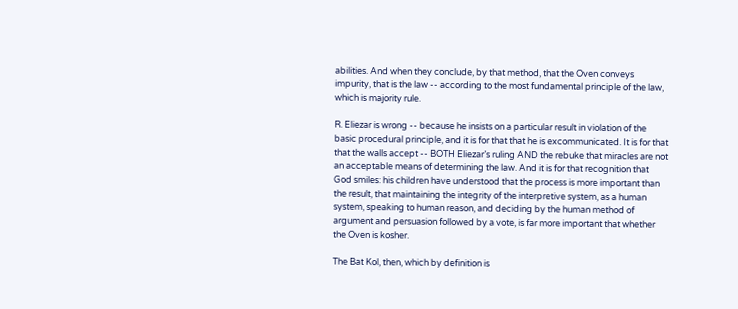abilities. And when they conclude, by that method, that the Oven conveys impurity, that is the law -- according to the most fundamental principle of the law, which is majority rule.

R. Eliezar is wrong -- because he insists on a particular result in violation of the basic procedural principle, and it is for that that he is excommunicated. It is for that that the walls accept -- BOTH Eliezar’s ruling AND the rebuke that miracles are not an acceptable means of determining the law. And it is for that recognition that God smiles: his children have understood that the process is more important than the result, that maintaining the integrity of the interpretive system, as a human system, speaking to human reason, and deciding by the human method of argument and persuasion followed by a vote, is far more important that whether the Oven is kosher.

The Bat Kol, then, which by definition is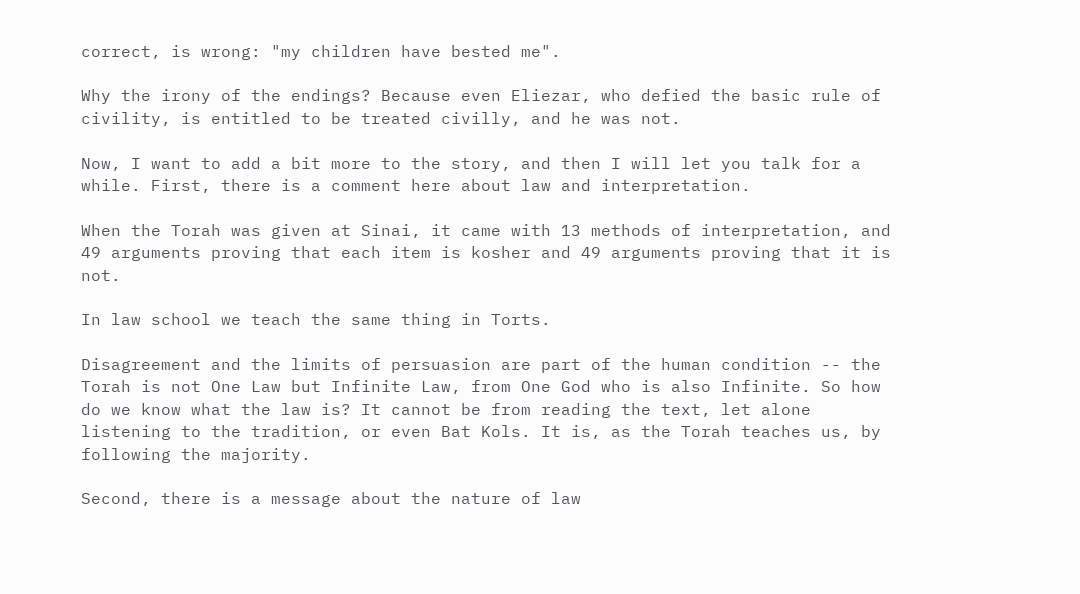correct, is wrong: "my children have bested me".

Why the irony of the endings? Because even Eliezar, who defied the basic rule of civility, is entitled to be treated civilly, and he was not.

Now, I want to add a bit more to the story, and then I will let you talk for a while. First, there is a comment here about law and interpretation.

When the Torah was given at Sinai, it came with 13 methods of interpretation, and 49 arguments proving that each item is kosher and 49 arguments proving that it is not.

In law school we teach the same thing in Torts.

Disagreement and the limits of persuasion are part of the human condition -- the Torah is not One Law but Infinite Law, from One God who is also Infinite. So how do we know what the law is? It cannot be from reading the text, let alone listening to the tradition, or even Bat Kols. It is, as the Torah teaches us, by following the majority.

Second, there is a message about the nature of law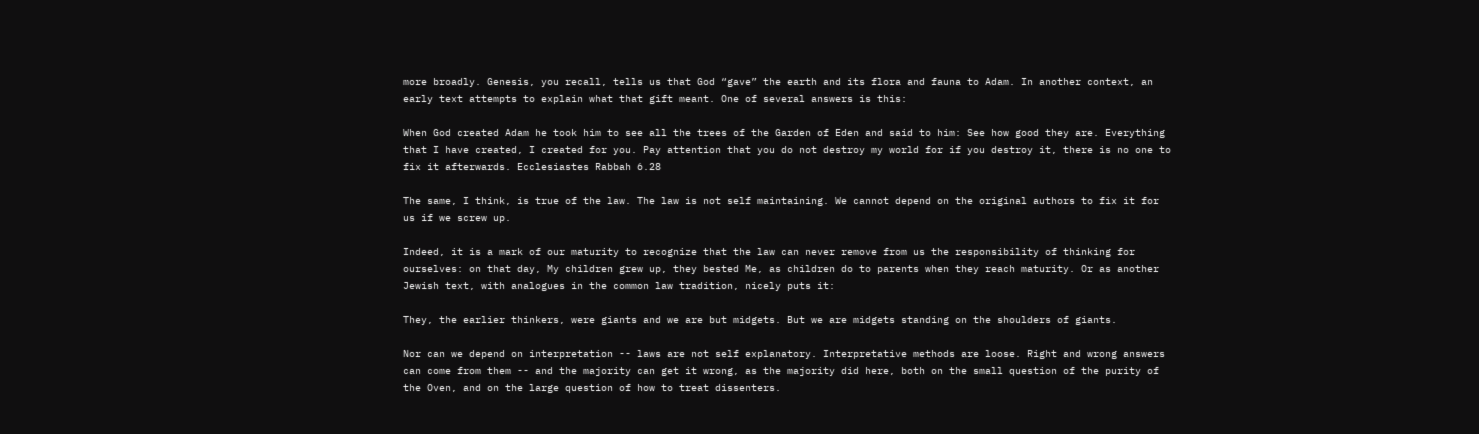more broadly. Genesis, you recall, tells us that God “gave” the earth and its flora and fauna to Adam. In another context, an early text attempts to explain what that gift meant. One of several answers is this:

When God created Adam he took him to see all the trees of the Garden of Eden and said to him: See how good they are. Everything that I have created, I created for you. Pay attention that you do not destroy my world for if you destroy it, there is no one to fix it afterwards. Ecclesiastes Rabbah 6.28

The same, I think, is true of the law. The law is not self maintaining. We cannot depend on the original authors to fix it for us if we screw up.

Indeed, it is a mark of our maturity to recognize that the law can never remove from us the responsibility of thinking for ourselves: on that day, My children grew up, they bested Me, as children do to parents when they reach maturity. Or as another Jewish text, with analogues in the common law tradition, nicely puts it:

They, the earlier thinkers, were giants and we are but midgets. But we are midgets standing on the shoulders of giants.

Nor can we depend on interpretation -- laws are not self explanatory. Interpretative methods are loose. Right and wrong answers can come from them -- and the majority can get it wrong, as the majority did here, both on the small question of the purity of the Oven, and on the large question of how to treat dissenters.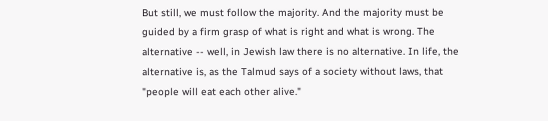But still, we must follow the majority. And the majority must be guided by a firm grasp of what is right and what is wrong. The alternative -- well, in Jewish law there is no alternative. In life, the alternative is, as the Talmud says of a society without laws, that "people will eat each other alive."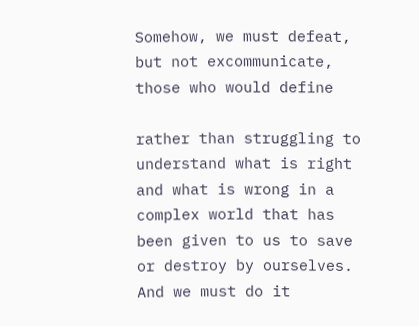Somehow, we must defeat, but not excommunicate, those who would define

rather than struggling to understand what is right and what is wrong in a complex world that has been given to us to save or destroy by ourselves. And we must do it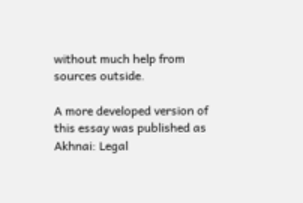without much help from sources outside.

A more developed version of this essay was published as Akhnai: Legal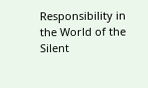Responsibility in the World of the Silent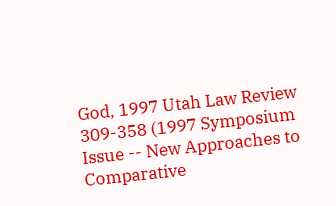God, 1997 Utah Law Review 309-358 (1997 Symposium Issue -- New Approaches to Comparative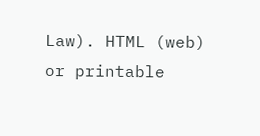Law). HTML (web) or printable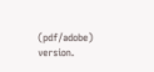(pdf/adobe) version.